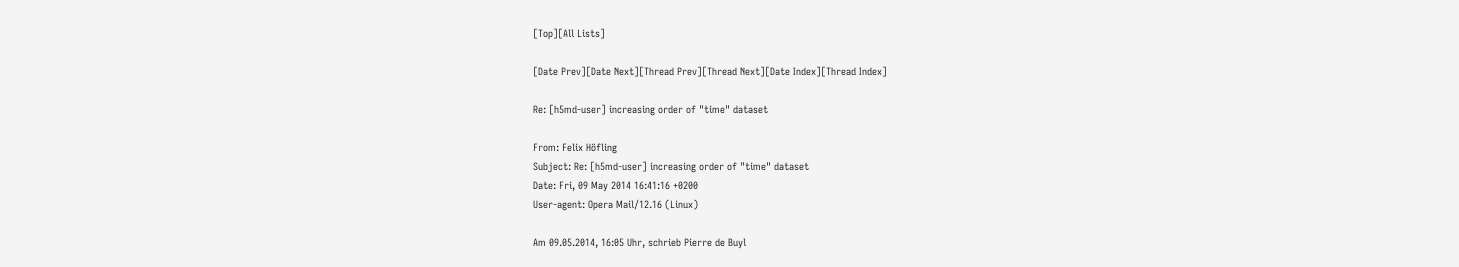[Top][All Lists]

[Date Prev][Date Next][Thread Prev][Thread Next][Date Index][Thread Index]

Re: [h5md-user] increasing order of "time" dataset

From: Felix Höfling
Subject: Re: [h5md-user] increasing order of "time" dataset
Date: Fri, 09 May 2014 16:41:16 +0200
User-agent: Opera Mail/12.16 (Linux)

Am 09.05.2014, 16:05 Uhr, schrieb Pierre de Buyl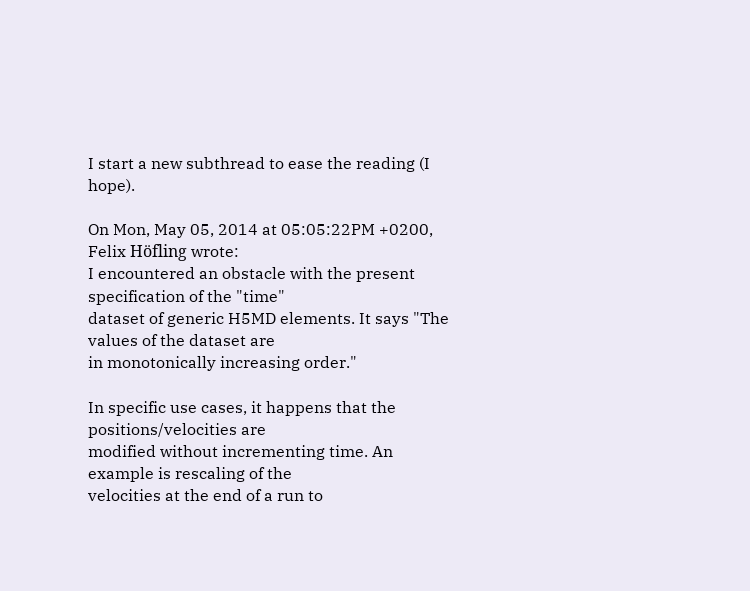I start a new subthread to ease the reading (I hope).

On Mon, May 05, 2014 at 05:05:22PM +0200, Felix Höfling wrote:
I encountered an obstacle with the present specification of the "time"
dataset of generic H5MD elements. It says "The values of the dataset are
in monotonically increasing order."

In specific use cases, it happens that the positions/velocities are
modified without incrementing time. An example is rescaling of the
velocities at the end of a run to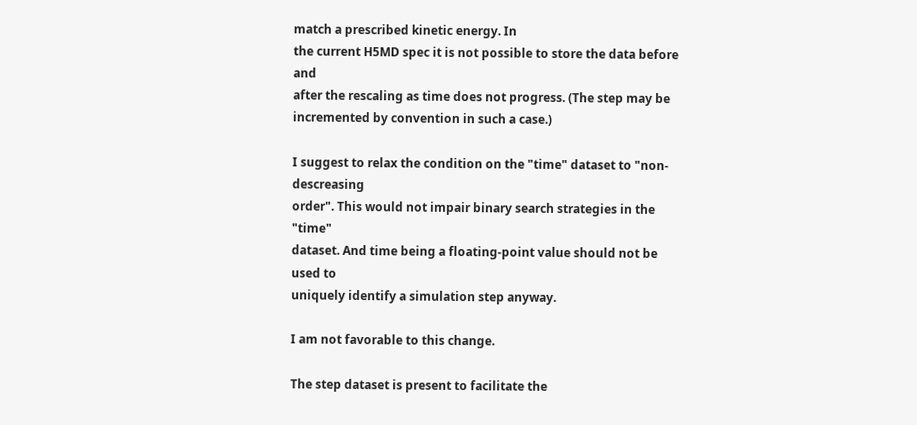match a prescribed kinetic energy. In
the current H5MD spec it is not possible to store the data before and
after the rescaling as time does not progress. (The step may be
incremented by convention in such a case.)

I suggest to relax the condition on the "time" dataset to "non-descreasing
order". This would not impair binary search strategies in the "time"
dataset. And time being a floating-point value should not be used to
uniquely identify a simulation step anyway.

I am not favorable to this change.

The step dataset is present to facilitate the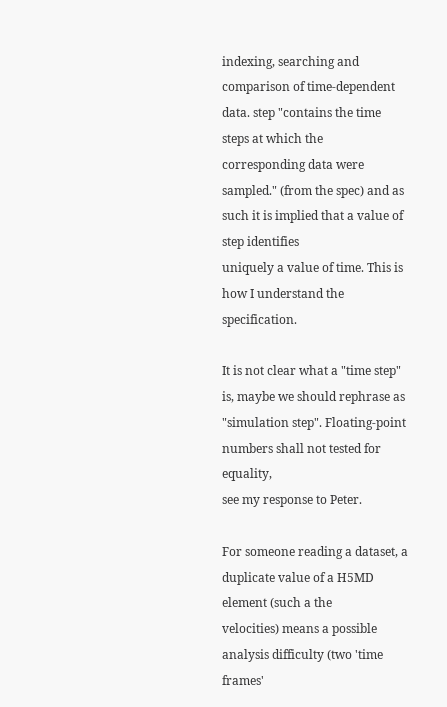indexing, searching and comparison of time-dependent data. step "contains the time steps at which the corresponding data were sampled." (from the spec) and as such it is implied that a value of step identifies
uniquely a value of time. This is how I understand the specification.

It is not clear what a "time step" is, maybe we should rephrase as
"simulation step". Floating-point numbers shall not tested for equality,
see my response to Peter.

For someone reading a dataset, a duplicate value of a H5MD element (such a the
velocities) means a possible analysis difficulty (two 'time frames'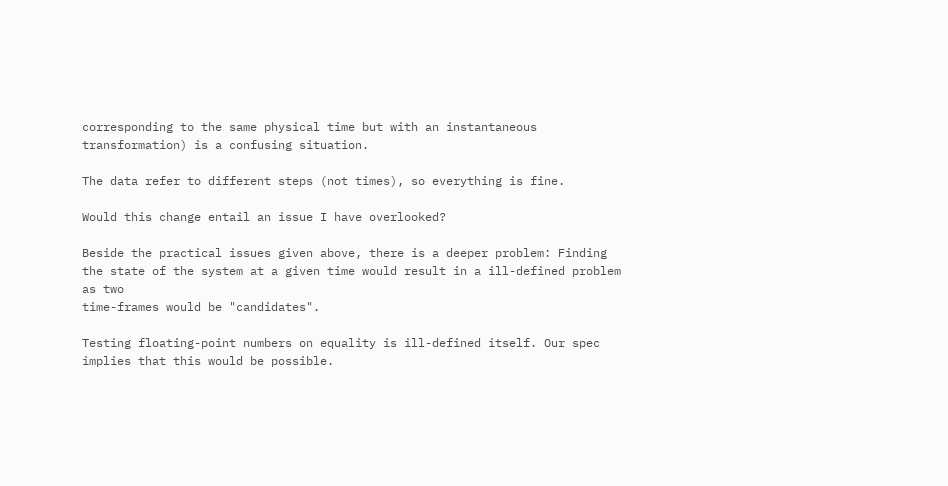corresponding to the same physical time but with an instantaneous
transformation) is a confusing situation.

The data refer to different steps (not times), so everything is fine.

Would this change entail an issue I have overlooked?

Beside the practical issues given above, there is a deeper problem: Finding the state of the system at a given time would result in a ill-defined problem as two
time-frames would be "candidates".

Testing floating-point numbers on equality is ill-defined itself. Our spec
implies that this would be possible.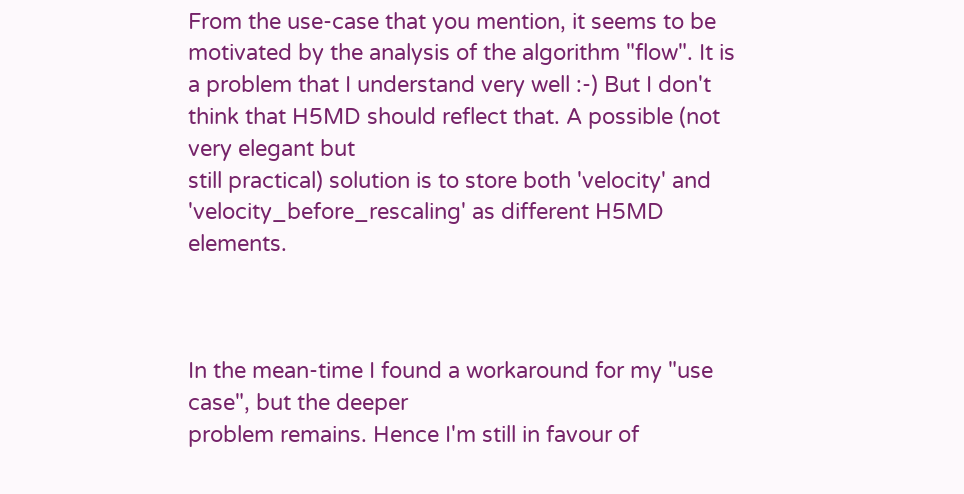From the use-case that you mention, it seems to be motivated by the analysis of the algorithm "flow". It is a problem that I understand very well :-) But I don't think that H5MD should reflect that. A possible (not very elegant but
still practical) solution is to store both 'velocity' and
'velocity_before_rescaling' as different H5MD elements.



In the mean-time I found a workaround for my "use case", but the deeper
problem remains. Hence I'm still in favour of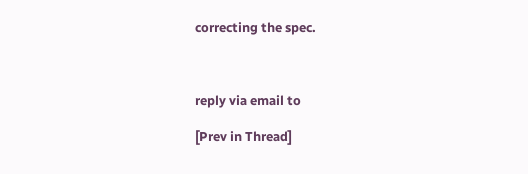correcting the spec.



reply via email to

[Prev in Thread]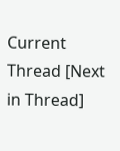Current Thread [Next in Thread]